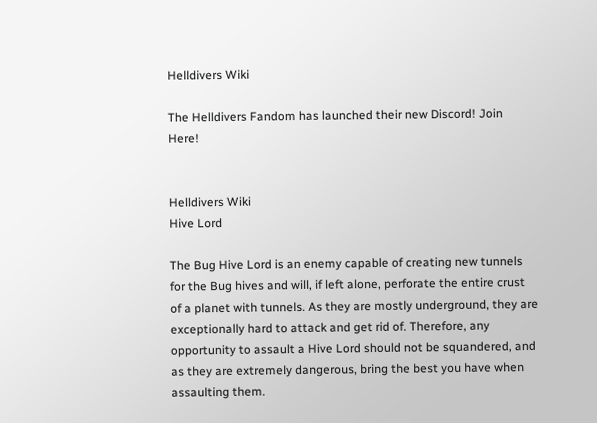Helldivers Wiki

The Helldivers Fandom has launched their new Discord! Join Here!


Helldivers Wiki
Hive Lord

The Bug Hive Lord is an enemy capable of creating new tunnels for the Bug hives and will, if left alone, perforate the entire crust of a planet with tunnels. As they are mostly underground, they are exceptionally hard to attack and get rid of. Therefore, any opportunity to assault a Hive Lord should not be squandered, and as they are extremely dangerous, bring the best you have when assaulting them.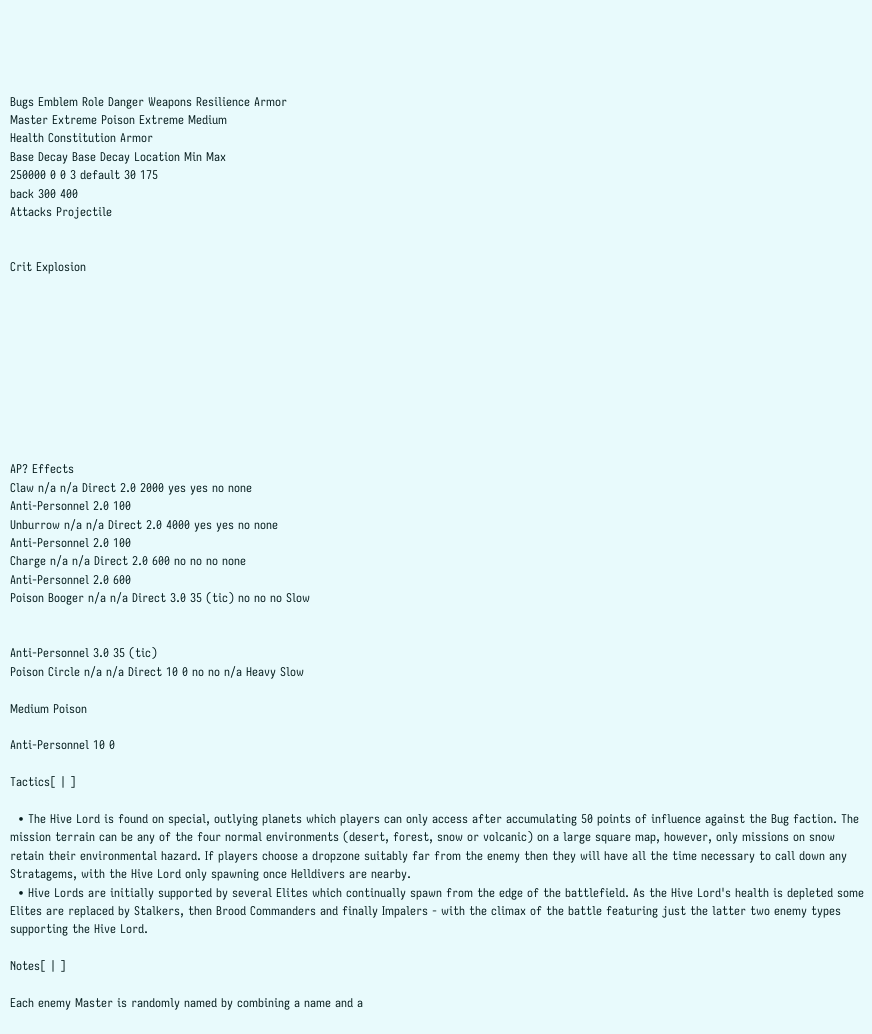Bugs Emblem Role Danger Weapons Resilience Armor
Master Extreme Poison Extreme Medium
Health Constitution Armor
Base Decay Base Decay Location Min Max
250000 0 0 3 default 30 175
back 300 400
Attacks Projectile


Crit Explosion










AP? Effects
Claw n/a n/a Direct 2.0 2000 yes yes no none
Anti-Personnel 2.0 100
Unburrow n/a n/a Direct 2.0 4000 yes yes no none
Anti-Personnel 2.0 100
Charge n/a n/a Direct 2.0 600 no no no none
Anti-Personnel 2.0 600
Poison Booger n/a n/a Direct 3.0 35 (tic) no no no Slow


Anti-Personnel 3.0 35 (tic)
Poison Circle n/a n/a Direct 10 0 no no n/a Heavy Slow

Medium Poison

Anti-Personnel 10 0

Tactics[ | ]

  • The Hive Lord is found on special, outlying planets which players can only access after accumulating 50 points of influence against the Bug faction. The mission terrain can be any of the four normal environments (desert, forest, snow or volcanic) on a large square map, however, only missions on snow retain their environmental hazard. If players choose a dropzone suitably far from the enemy then they will have all the time necessary to call down any Stratagems, with the Hive Lord only spawning once Helldivers are nearby.
  • Hive Lords are initially supported by several Elites which continually spawn from the edge of the battlefield. As the Hive Lord's health is depleted some Elites are replaced by Stalkers, then Brood Commanders and finally Impalers - with the climax of the battle featuring just the latter two enemy types supporting the Hive Lord.

Notes[ | ]

Each enemy Master is randomly named by combining a name and a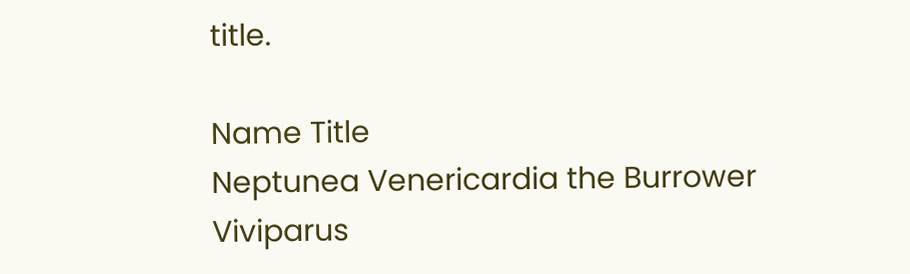title.

Name Title
Neptunea Venericardia the Burrower
Viviparus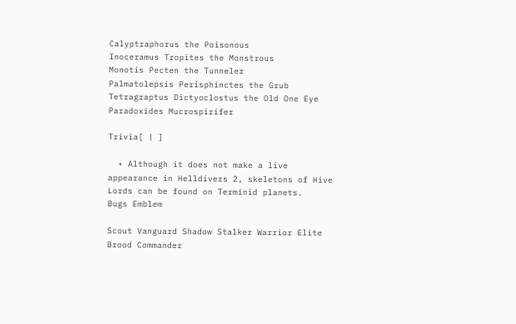Calyptraphorus the Poisonous
Inoceramus Tropites the Monstrous
Monotis Pecten the Tunneler
Palmatolepsis Perisphinctes the Grub
Tetragraptus Dictyoclostus the Old One Eye
Paradoxides Mucrospirifer

Trivia[ | ]

  • Although it does not make a live appearance in Helldivers 2, skeletons of Hive Lords can be found on Terminid planets.
Bugs Emblem

Scout Vanguard Shadow Stalker Warrior Elite Brood Commander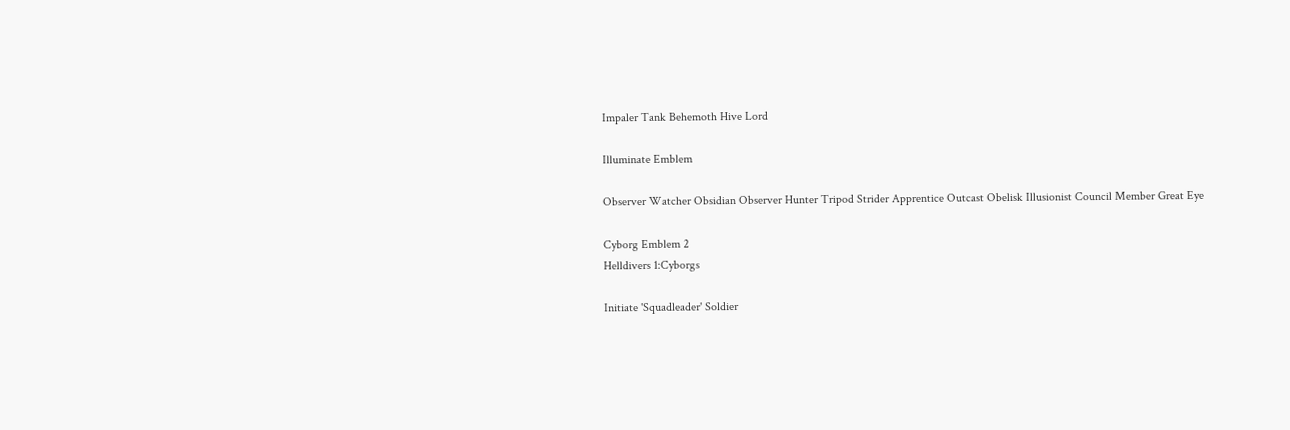Impaler Tank Behemoth Hive Lord

Illuminate Emblem

Observer Watcher Obsidian Observer Hunter Tripod Strider Apprentice Outcast Obelisk Illusionist Council Member Great Eye

Cyborg Emblem 2
Helldivers 1:Cyborgs

Initiate 'Squadleader' Soldier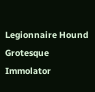Legionnaire Hound Grotesque Immolator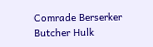Comrade Berserker Butcher Hulk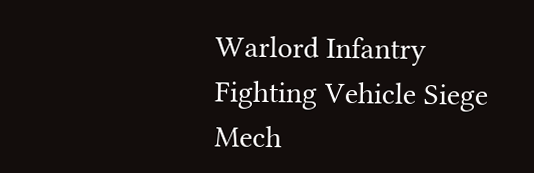Warlord Infantry Fighting Vehicle Siege Mech